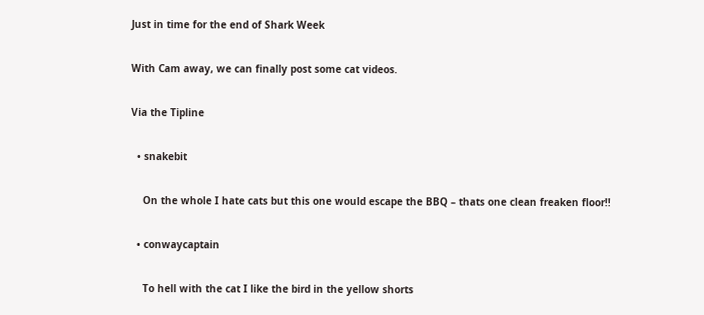Just in time for the end of Shark Week

With Cam away, we can finally post some cat videos.

Via the Tipline

  • snakebit

    On the whole I hate cats but this one would escape the BBQ – thats one clean freaken floor!!

  • conwaycaptain

    To hell with the cat I like the bird in the yellow shorts